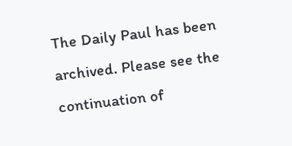The Daily Paul has been archived. Please see the continuation of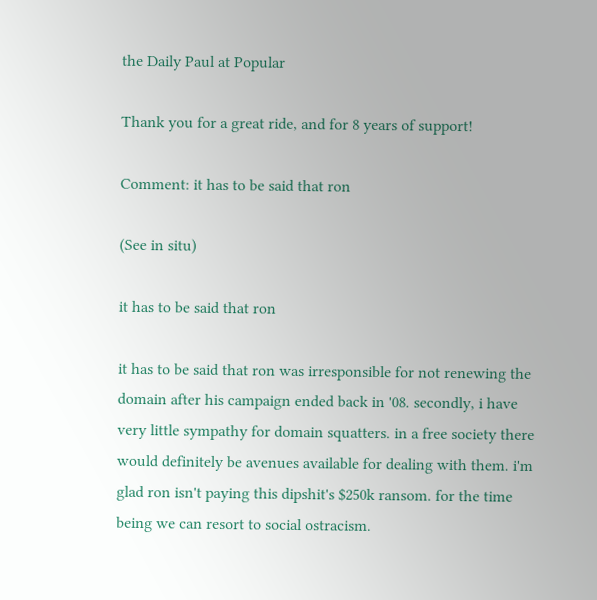the Daily Paul at Popular

Thank you for a great ride, and for 8 years of support!

Comment: it has to be said that ron

(See in situ)

it has to be said that ron

it has to be said that ron was irresponsible for not renewing the domain after his campaign ended back in '08. secondly, i have very little sympathy for domain squatters. in a free society there would definitely be avenues available for dealing with them. i'm glad ron isn't paying this dipshit's $250k ransom. for the time being we can resort to social ostracism.